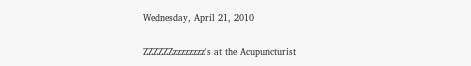Wednesday, April 21, 2010

ZZZZZZzzzzzzzz's at the Acupuncturist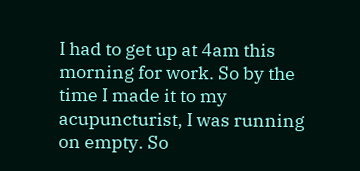I had to get up at 4am this morning for work. So by the time I made it to my acupuncturist, I was running on empty. So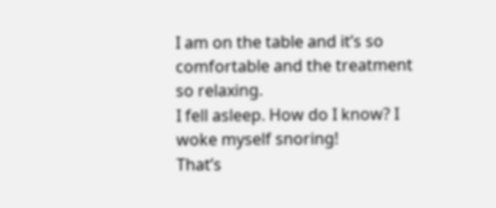I am on the table and it’s so comfortable and the treatment so relaxing.
I fell asleep. How do I know? I woke myself snoring!
That’s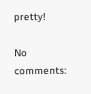pretty!

No comments: